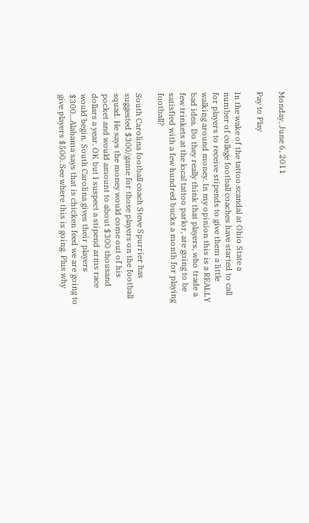Monday, June 6, 2011

Pay to Play

In the wake of the tattoo scandal at Ohio State a number of college football coaches have started to call for players to receive stipends to give them a little walking around money. In my opinion this is a REALLY bad idea. Do they really think that players, who trade a few trinkets at the local tattoo parlor, are going to be satisfied with a few hundred bucks a month for playing football?

South Carolina football coach Steve Spurrier has suggested $300/game for those players on the football squad. He says the money would come out of his pocket and would amount to about $300 thousand dollars a year. OK but I suspect a stipend arms race would begin. South Carolina gives their players $300...Alabama says that is chicken feed we are going to give players $500. See where this is going. Plus why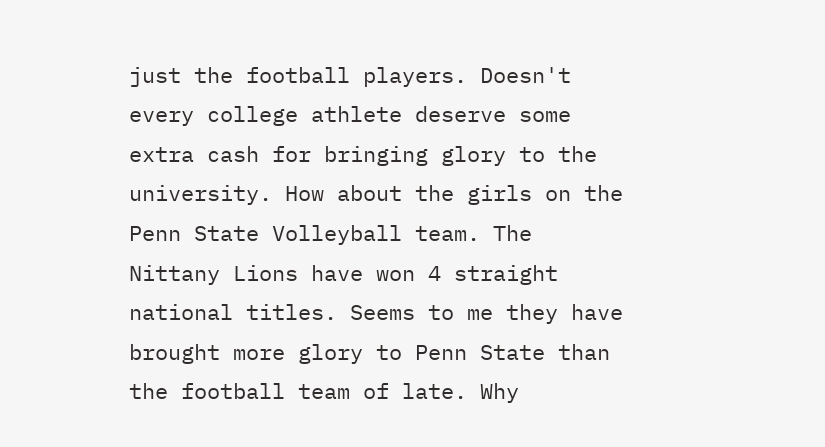just the football players. Doesn't every college athlete deserve some extra cash for bringing glory to the university. How about the girls on the Penn State Volleyball team. The Nittany Lions have won 4 straight national titles. Seems to me they have brought more glory to Penn State than the football team of late. Why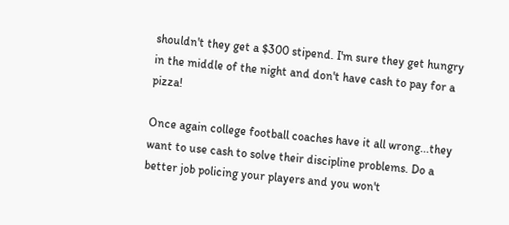shouldn't they get a $300 stipend. I'm sure they get hungry in the middle of the night and don't have cash to pay for a pizza!

Once again college football coaches have it all wrong...they want to use cash to solve their discipline problems. Do a better job policing your players and you won't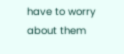have to worry about them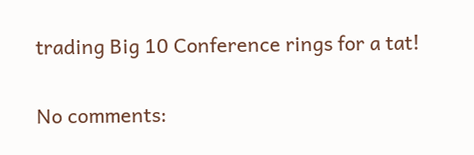trading Big 10 Conference rings for a tat!

No comments: